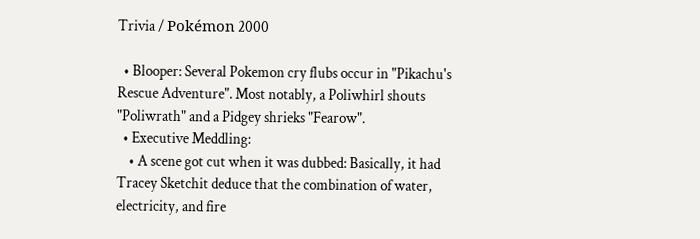Trivia / Pokémon 2000

  • Blooper: Several Pokemon cry flubs occur in "Pikachu's Rescue Adventure". Most notably, a Poliwhirl shouts "Poliwrath" and a Pidgey shrieks "Fearow".
  • Executive Meddling:
    • A scene got cut when it was dubbed: Basically, it had Tracey Sketchit deduce that the combination of water, electricity, and fire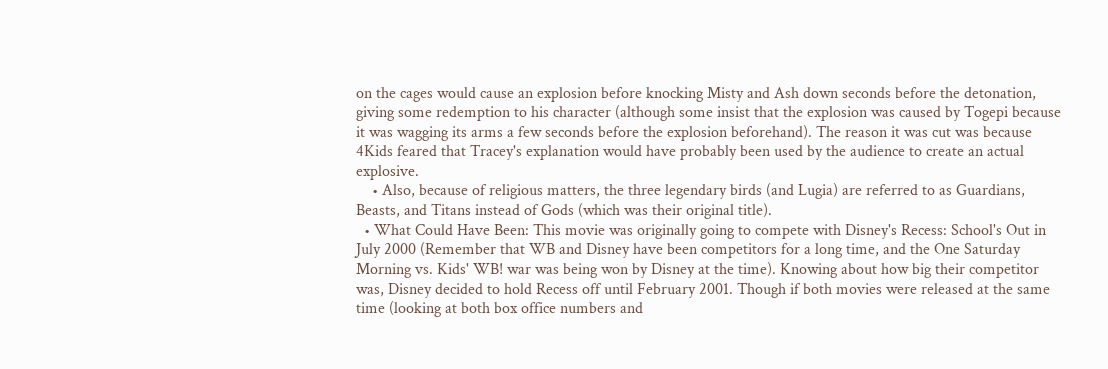on the cages would cause an explosion before knocking Misty and Ash down seconds before the detonation, giving some redemption to his character (although some insist that the explosion was caused by Togepi because it was wagging its arms a few seconds before the explosion beforehand). The reason it was cut was because 4Kids feared that Tracey's explanation would have probably been used by the audience to create an actual explosive.
    • Also, because of religious matters, the three legendary birds (and Lugia) are referred to as Guardians, Beasts, and Titans instead of Gods (which was their original title).
  • What Could Have Been: This movie was originally going to compete with Disney's Recess: School's Out in July 2000 (Remember that WB and Disney have been competitors for a long time, and the One Saturday Morning vs. Kids' WB! war was being won by Disney at the time). Knowing about how big their competitor was, Disney decided to hold Recess off until February 2001. Though if both movies were released at the same time (looking at both box office numbers and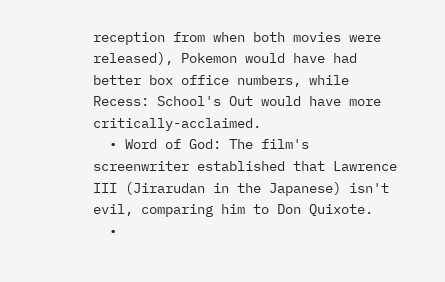reception from when both movies were released), Pokemon would have had better box office numbers, while Recess: School's Out would have more critically-acclaimed.
  • Word of God: The film's screenwriter established that Lawrence III (Jirarudan in the Japanese) isn't evil, comparing him to Don Quixote.
  •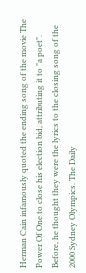Herman Cain infamously quoted the ending song of the movie The Power Of One to close his election bid, attributing it to "a poet". Before, he thought they were the lyrics to the closing song of the 2000 Sydney Olympics. The Daily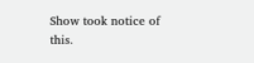Show took notice of this.